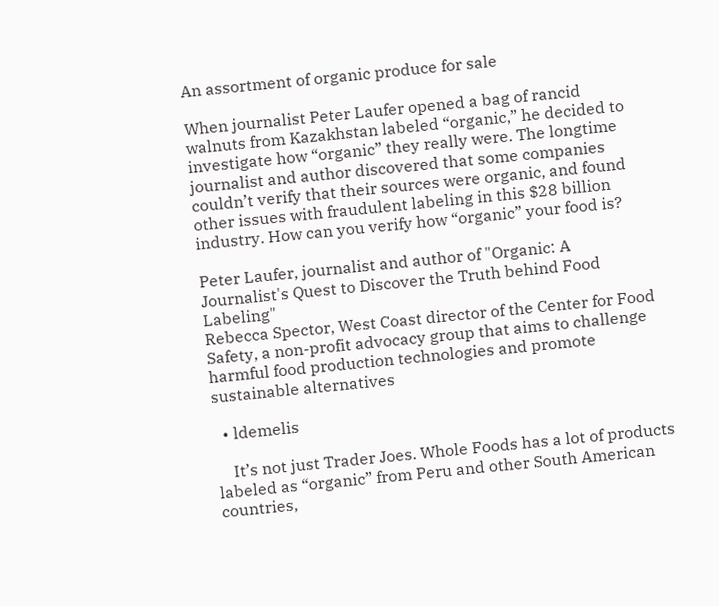An assortment of organic produce for sale

When journalist Peter Laufer opened a bag of rancid walnuts from Kazakhstan labeled “organic,” he decided to investigate how “organic” they really were. The longtime journalist and author discovered that some companies couldn’t verify that their sources were organic, and found other issues with fraudulent labeling in this $28 billion industry. How can you verify how “organic” your food is?

Peter Laufer, journalist and author of "Organic: A Journalist's Quest to Discover the Truth behind Food Labeling"
Rebecca Spector, West Coast director of the Center for Food Safety, a non-profit advocacy group that aims to challenge harmful food production technologies and promote sustainable alternatives

  • ldemelis

    It’s not just Trader Joes. Whole Foods has a lot of products labeled as “organic” from Peru and other South American countries,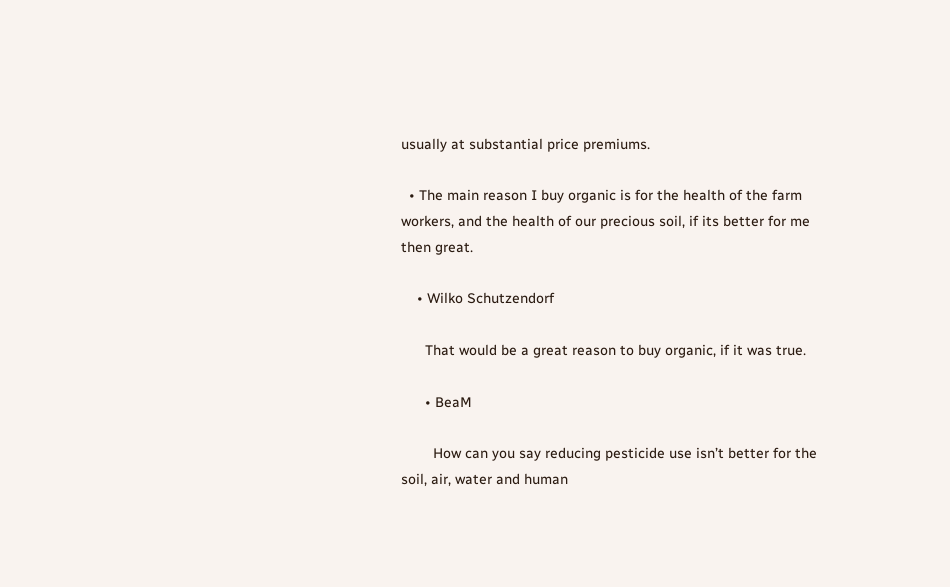usually at substantial price premiums.

  • The main reason I buy organic is for the health of the farm workers, and the health of our precious soil, if its better for me then great.

    • Wilko Schutzendorf

      That would be a great reason to buy organic, if it was true.

      • BeaM

        How can you say reducing pesticide use isn’t better for the soil, air, water and human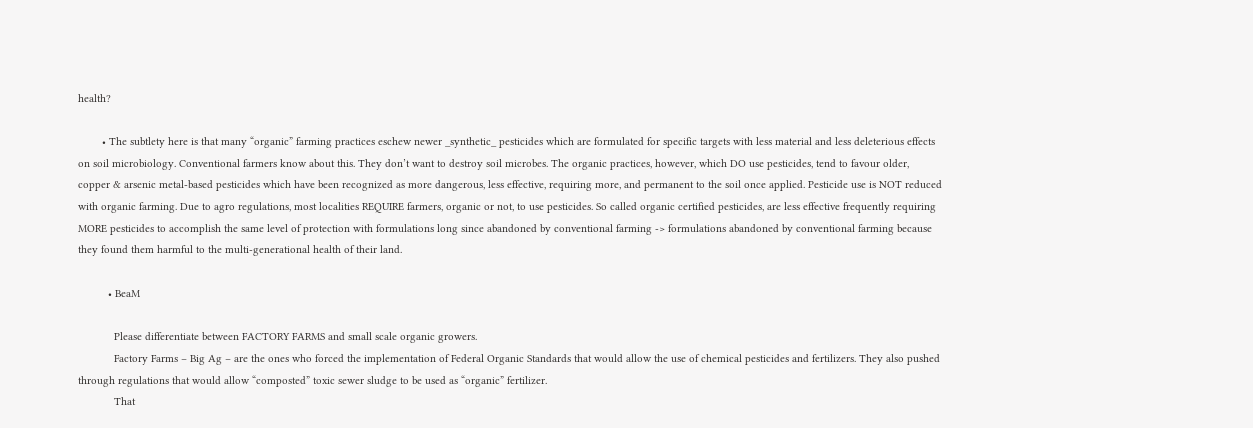health?

        • The subtlety here is that many “organic” farming practices eschew newer _synthetic_ pesticides which are formulated for specific targets with less material and less deleterious effects on soil microbiology. Conventional farmers know about this. They don’t want to destroy soil microbes. The organic practices, however, which DO use pesticides, tend to favour older, copper & arsenic metal-based pesticides which have been recognized as more dangerous, less effective, requiring more, and permanent to the soil once applied. Pesticide use is NOT reduced with organic farming. Due to agro regulations, most localities REQUIRE farmers, organic or not, to use pesticides. So called organic certified pesticides, are less effective frequently requiring MORE pesticides to accomplish the same level of protection with formulations long since abandoned by conventional farming -> formulations abandoned by conventional farming because they found them harmful to the multi-generational health of their land.

          • BeaM

            Please differentiate between FACTORY FARMS and small scale organic growers.
            Factory Farms – Big Ag – are the ones who forced the implementation of Federal Organic Standards that would allow the use of chemical pesticides and fertilizers. They also pushed through regulations that would allow “composted” toxic sewer sludge to be used as “organic” fertilizer.
            That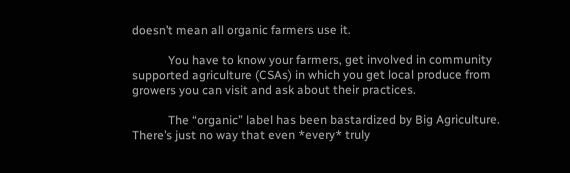doesn’t mean all organic farmers use it.

            You have to know your farmers, get involved in community supported agriculture (CSAs) in which you get local produce from growers you can visit and ask about their practices.

            The “organic” label has been bastardized by Big Agriculture. There’s just no way that even *every* truly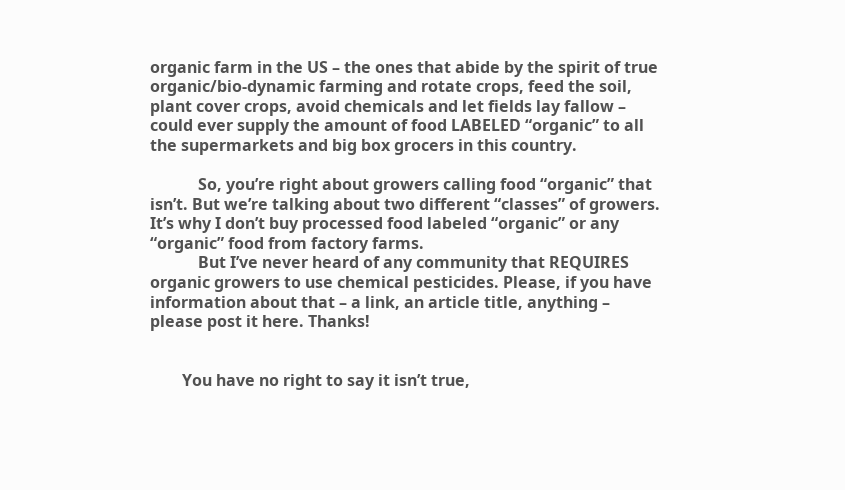organic farm in the US – the ones that abide by the spirit of true organic/bio-dynamic farming and rotate crops, feed the soil, plant cover crops, avoid chemicals and let fields lay fallow – could ever supply the amount of food LABELED “organic” to all the supermarkets and big box grocers in this country.

            So, you’re right about growers calling food “organic” that isn’t. But we’re talking about two different “classes” of growers. It’s why I don’t buy processed food labeled “organic” or any “organic” food from factory farms.
            But I’ve never heard of any community that REQUIRES organic growers to use chemical pesticides. Please, if you have information about that – a link, an article title, anything – please post it here. Thanks!


        You have no right to say it isn’t true,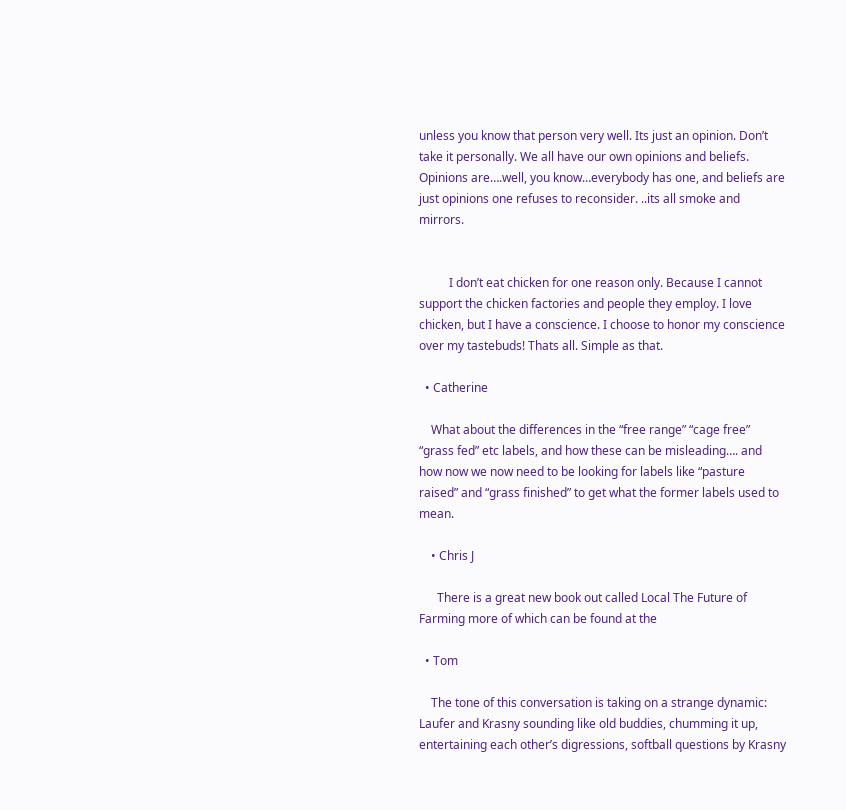unless you know that person very well. Its just an opinion. Don’t take it personally. We all have our own opinions and beliefs. Opinions are….well, you know…everybody has one, and beliefs are just opinions one refuses to reconsider. ..its all smoke and mirrors.


          I don’t eat chicken for one reason only. Because I cannot support the chicken factories and people they employ. I love chicken, but I have a conscience. I choose to honor my conscience over my tastebuds! Thats all. Simple as that.

  • Catherine

    What about the differences in the “free range” “cage free” “grass fed” etc labels, and how these can be misleading…. and how now we now need to be looking for labels like “pasture raised” and “grass finished” to get what the former labels used to mean.

    • Chris J

      There is a great new book out called Local The Future of Farming more of which can be found at the

  • Tom

    The tone of this conversation is taking on a strange dynamic: Laufer and Krasny sounding like old buddies, chumming it up, entertaining each other’s digressions, softball questions by Krasny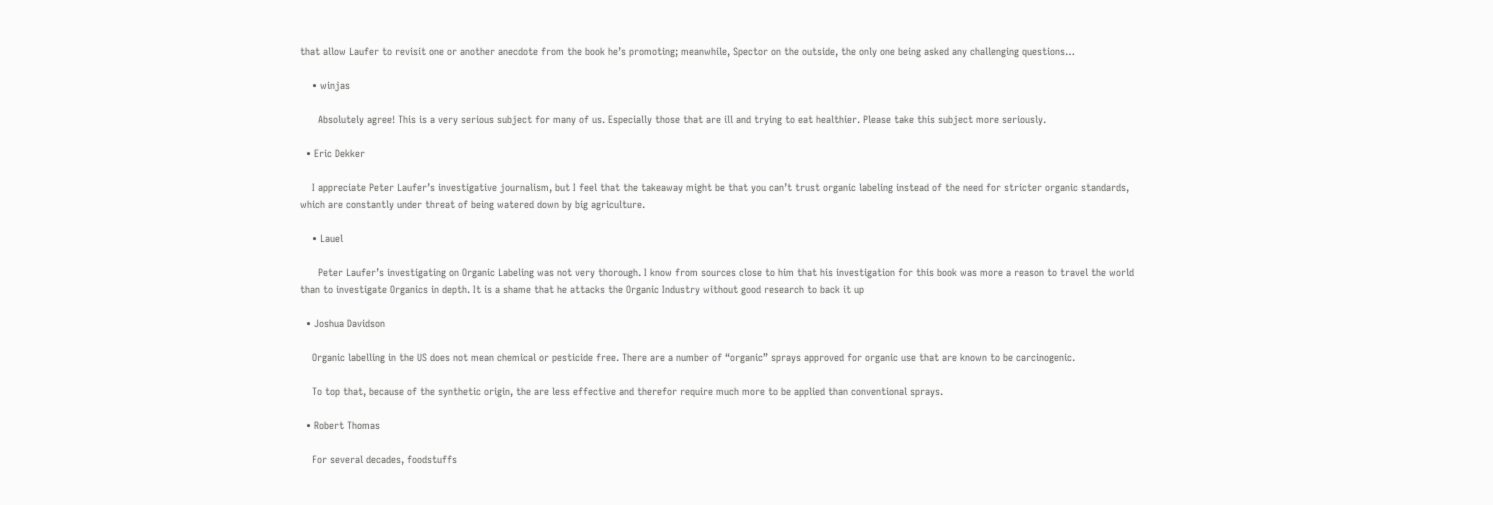that allow Laufer to revisit one or another anecdote from the book he’s promoting; meanwhile, Spector on the outside, the only one being asked any challenging questions…

    • winjas

      Absolutely agree! This is a very serious subject for many of us. Especially those that are ill and trying to eat healthier. Please take this subject more seriously.

  • Eric Dekker

    I appreciate Peter Laufer’s investigative journalism, but I feel that the takeaway might be that you can’t trust organic labeling instead of the need for stricter organic standards, which are constantly under threat of being watered down by big agriculture.

    • Lauel

      Peter Laufer’s investigating on Organic Labeling was not very thorough. I know from sources close to him that his investigation for this book was more a reason to travel the world than to investigate Organics in depth. It is a shame that he attacks the Organic Industry without good research to back it up

  • Joshua Davidson

    Organic labelling in the US does not mean chemical or pesticide free. There are a number of “organic” sprays approved for organic use that are known to be carcinogenic.

    To top that, because of the synthetic origin, the are less effective and therefor require much more to be applied than conventional sprays.

  • Robert Thomas

    For several decades, foodstuffs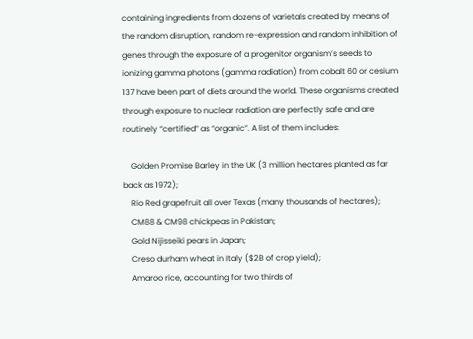containing ingredients from dozens of varietals created by means of the random disruption, random re-expression and random inhibition of genes through the exposure of a progenitor organism’s seeds to ionizing gamma photons (gamma radiation) from cobalt 60 or cesium 137 have been part of diets around the world. These organisms created through exposure to nuclear radiation are perfectly safe and are routinely “certified” as “organic”. A list of them includes:

    Golden Promise Barley in the UK (3 million hectares planted as far back as 1972);
    Rio Red grapefruit all over Texas (many thousands of hectares);
    CM88 & CM98 chickpeas in Pakistan;
    Gold Nijisseiki pears in Japan;
    Creso durham wheat in Italy ($2B of crop yield);
    Amaroo rice, accounting for two thirds of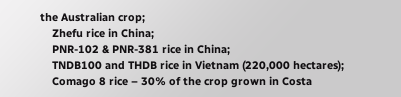the Australian crop;
    Zhefu rice in China;
    PNR-102 & PNR-381 rice in China;
    TNDB100 and THDB rice in Vietnam (220,000 hectares);
    Comago 8 rice – 30% of the crop grown in Costa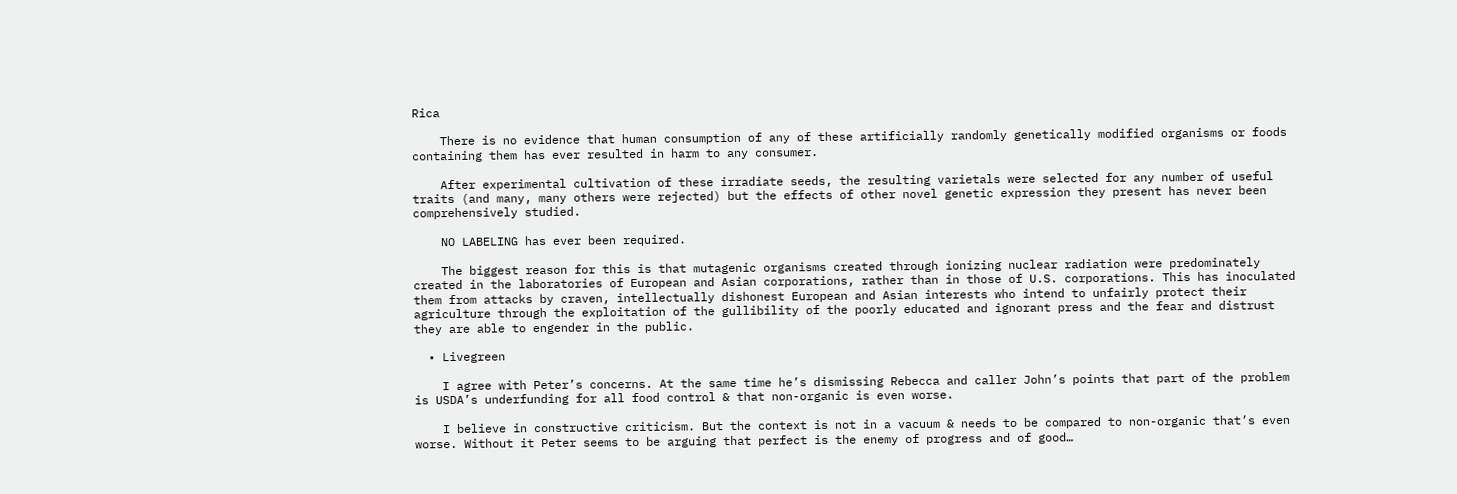Rica

    There is no evidence that human consumption of any of these artificially randomly genetically modified organisms or foods containing them has ever resulted in harm to any consumer.

    After experimental cultivation of these irradiate seeds, the resulting varietals were selected for any number of useful traits (and many, many others were rejected) but the effects of other novel genetic expression they present has never been comprehensively studied.

    NO LABELING has ever been required.

    The biggest reason for this is that mutagenic organisms created through ionizing nuclear radiation were predominately created in the laboratories of European and Asian corporations, rather than in those of U.S. corporations. This has inoculated them from attacks by craven, intellectually dishonest European and Asian interests who intend to unfairly protect their agriculture through the exploitation of the gullibility of the poorly educated and ignorant press and the fear and distrust they are able to engender in the public.

  • Livegreen

    I agree with Peter’s concerns. At the same time he’s dismissing Rebecca and caller John’s points that part of the problem is USDA’s underfunding for all food control & that non-organic is even worse.

    I believe in constructive criticism. But the context is not in a vacuum & needs to be compared to non-organic that’s even worse. Without it Peter seems to be arguing that perfect is the enemy of progress and of good…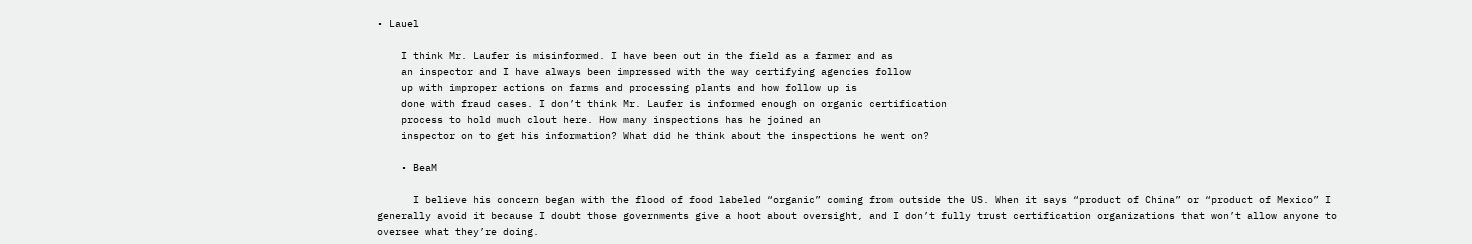• Lauel

    I think Mr. Laufer is misinformed. I have been out in the field as a farmer and as
    an inspector and I have always been impressed with the way certifying agencies follow
    up with improper actions on farms and processing plants and how follow up is
    done with fraud cases. I don’t think Mr. Laufer is informed enough on organic certification
    process to hold much clout here. How many inspections has he joined an
    inspector on to get his information? What did he think about the inspections he went on?

    • BeaM

      I believe his concern began with the flood of food labeled “organic” coming from outside the US. When it says “product of China” or “product of Mexico” I generally avoid it because I doubt those governments give a hoot about oversight, and I don’t fully trust certification organizations that won’t allow anyone to oversee what they’re doing.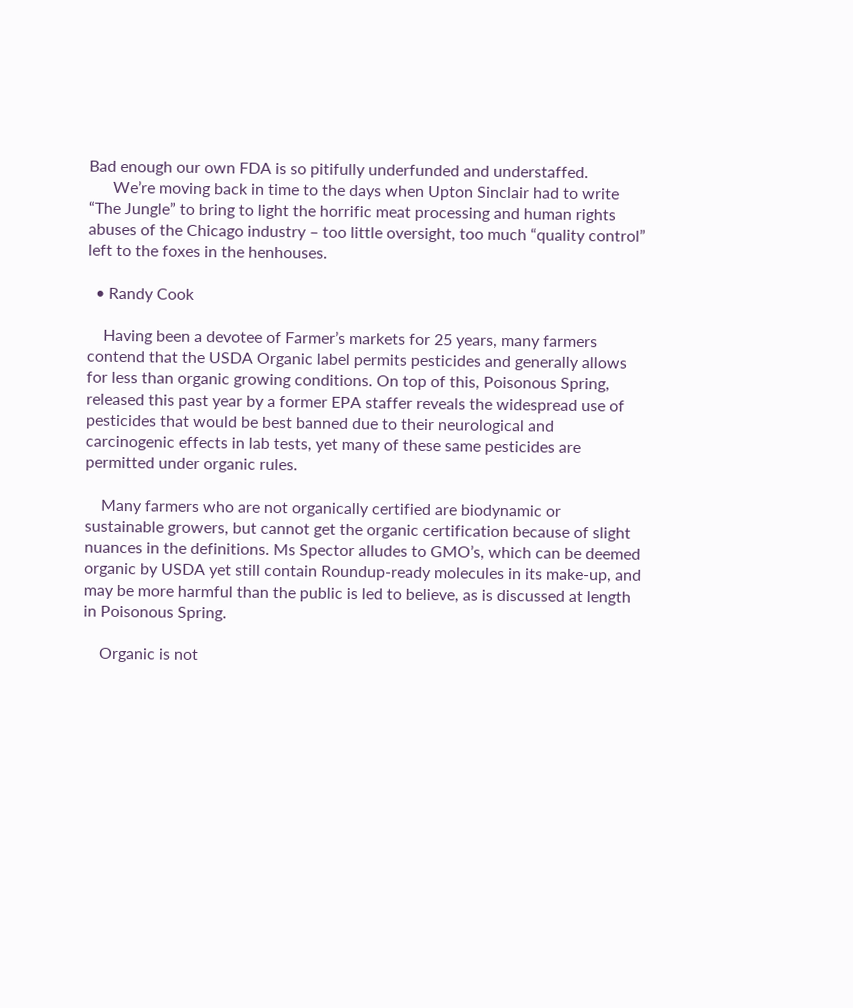Bad enough our own FDA is so pitifully underfunded and understaffed.
      We’re moving back in time to the days when Upton Sinclair had to write “The Jungle” to bring to light the horrific meat processing and human rights abuses of the Chicago industry – too little oversight, too much “quality control” left to the foxes in the henhouses.

  • Randy Cook

    Having been a devotee of Farmer’s markets for 25 years, many farmers contend that the USDA Organic label permits pesticides and generally allows for less than organic growing conditions. On top of this, Poisonous Spring, released this past year by a former EPA staffer reveals the widespread use of pesticides that would be best banned due to their neurological and carcinogenic effects in lab tests, yet many of these same pesticides are permitted under organic rules.

    Many farmers who are not organically certified are biodynamic or sustainable growers, but cannot get the organic certification because of slight nuances in the definitions. Ms Spector alludes to GMO’s, which can be deemed organic by USDA yet still contain Roundup-ready molecules in its make-up, and may be more harmful than the public is led to believe, as is discussed at length in Poisonous Spring.

    Organic is not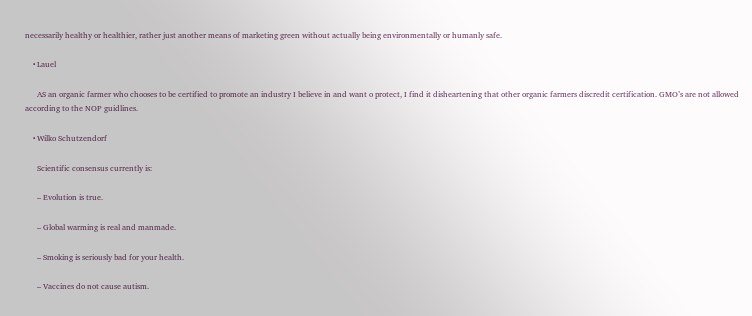necessarily healthy or healthier, rather just another means of marketing green without actually being environmentally or humanly safe.

    • Lauel

      AS an organic farmer who chooses to be certified to promote an industry I believe in and want o protect, I find it disheartening that other organic farmers discredit certification. GMO’s are not allowed according to the NOP guidlines.

    • Wilko Schutzendorf

      Scientific consensus currently is:

      – Evolution is true.

      – Global warming is real and manmade.

      – Smoking is seriously bad for your health.

      – Vaccines do not cause autism.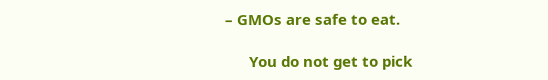– GMOs are safe to eat.

      You do not get to pick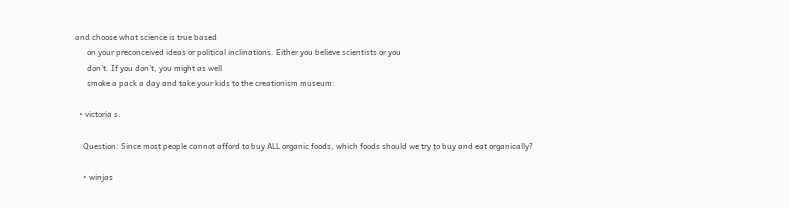and choose what science is true based
      on your preconceived ideas or political inclinations. Either you believe scientists or you
      don’t. If you don’t, you might as well
      smoke a pack a day and take your kids to the creationism museum:

  • victoria s.

    Question: Since most people cannot afford to buy ALL organic foods, which foods should we try to buy and eat organically?

    • winjas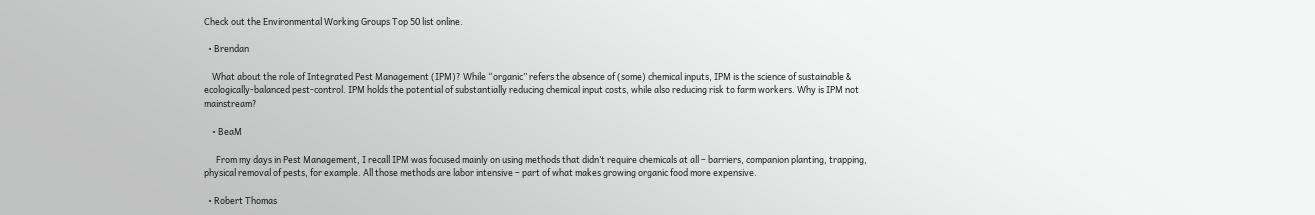Check out the Environmental Working Groups Top 50 list online.

  • Brendan

    What about the role of Integrated Pest Management (IPM)? While “organic” refers the absence of (some) chemical inputs, IPM is the science of sustainable & ecologically-balanced pest-control. IPM holds the potential of substantially reducing chemical input costs, while also reducing risk to farm workers. Why is IPM not mainstream?

    • BeaM

      From my days in Pest Management, I recall IPM was focused mainly on using methods that didn’t require chemicals at all – barriers, companion planting, trapping, physical removal of pests, for example. All those methods are labor intensive – part of what makes growing organic food more expensive.

  • Robert Thomas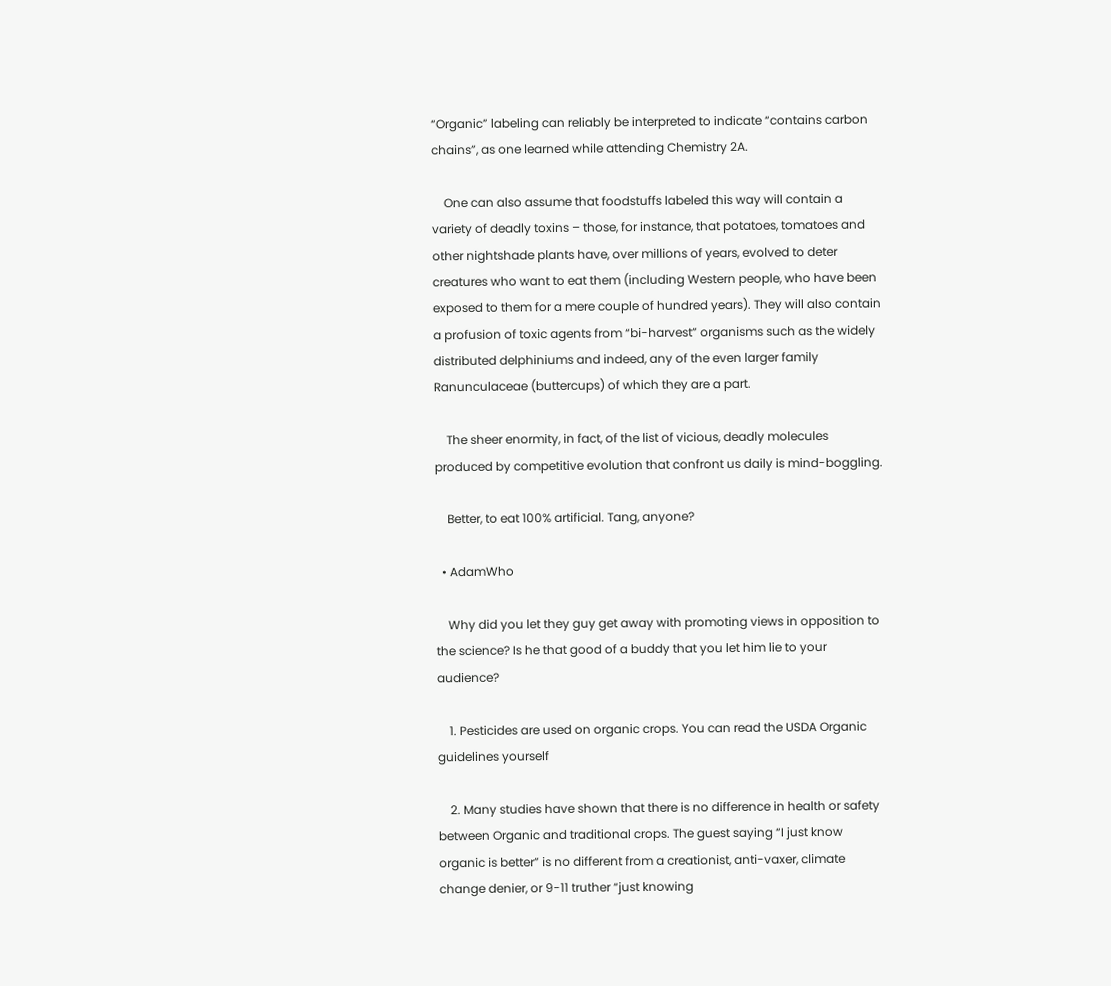“Organic” labeling can reliably be interpreted to indicate “contains carbon chains”, as one learned while attending Chemistry 2A.

    One can also assume that foodstuffs labeled this way will contain a variety of deadly toxins – those, for instance, that potatoes, tomatoes and other nightshade plants have, over millions of years, evolved to deter creatures who want to eat them (including Western people, who have been exposed to them for a mere couple of hundred years). They will also contain a profusion of toxic agents from “bi-harvest” organisms such as the widely distributed delphiniums and indeed, any of the even larger family Ranunculaceae (buttercups) of which they are a part.

    The sheer enormity, in fact, of the list of vicious, deadly molecules produced by competitive evolution that confront us daily is mind-boggling.

    Better, to eat 100% artificial. Tang, anyone?

  • AdamWho

    Why did you let they guy get away with promoting views in opposition to the science? Is he that good of a buddy that you let him lie to your audience?

    1. Pesticides are used on organic crops. You can read the USDA Organic guidelines yourself

    2. Many studies have shown that there is no difference in health or safety between Organic and traditional crops. The guest saying “I just know organic is better” is no different from a creationist, anti-vaxer, climate change denier, or 9-11 truther “just knowing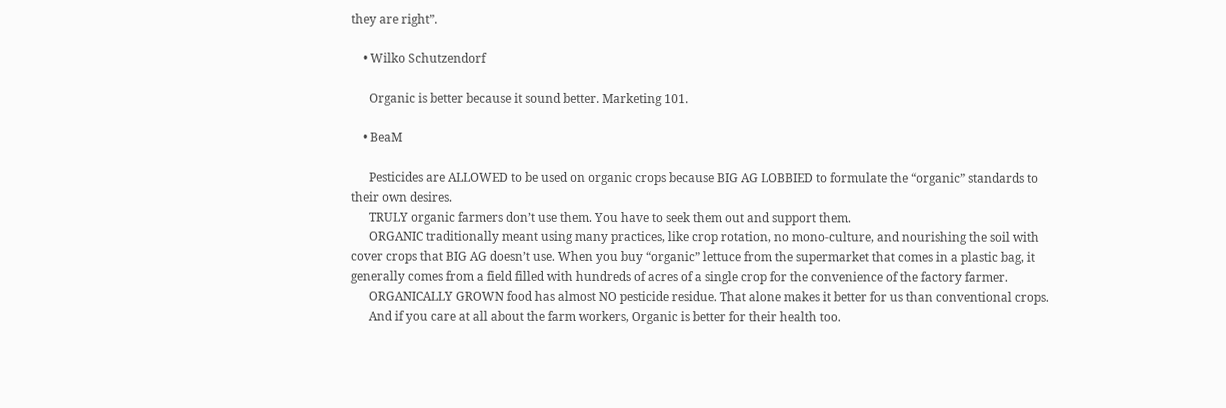they are right”.

    • Wilko Schutzendorf

      Organic is better because it sound better. Marketing 101.

    • BeaM

      Pesticides are ALLOWED to be used on organic crops because BIG AG LOBBIED to formulate the “organic” standards to their own desires.
      TRULY organic farmers don’t use them. You have to seek them out and support them.
      ORGANIC traditionally meant using many practices, like crop rotation, no mono-culture, and nourishing the soil with cover crops that BIG AG doesn’t use. When you buy “organic” lettuce from the supermarket that comes in a plastic bag, it generally comes from a field filled with hundreds of acres of a single crop for the convenience of the factory farmer.
      ORGANICALLY GROWN food has almost NO pesticide residue. That alone makes it better for us than conventional crops.
      And if you care at all about the farm workers, Organic is better for their health too.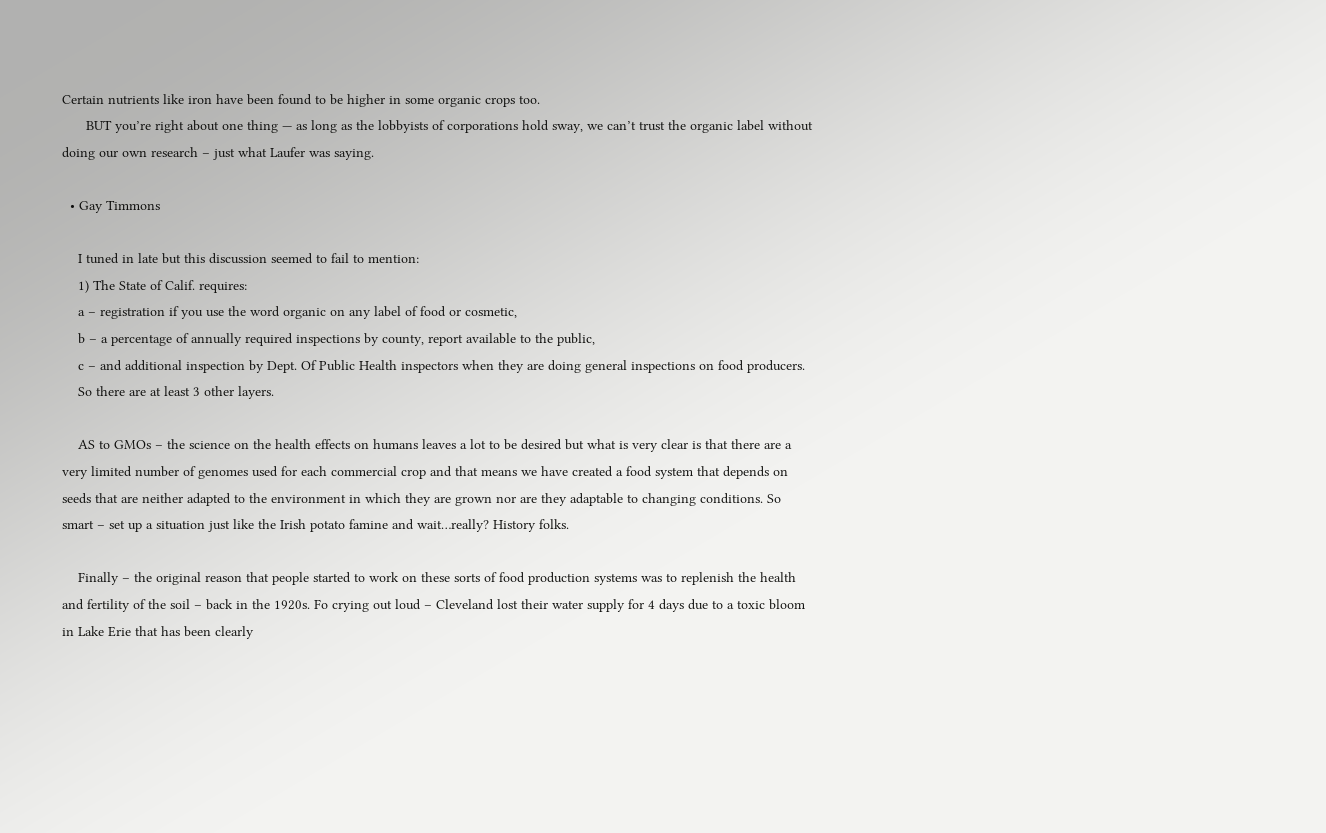Certain nutrients like iron have been found to be higher in some organic crops too.
      BUT you’re right about one thing — as long as the lobbyists of corporations hold sway, we can’t trust the organic label without doing our own research – just what Laufer was saying.

  • Gay Timmons

    I tuned in late but this discussion seemed to fail to mention:
    1) The State of Calif. requires:
    a – registration if you use the word organic on any label of food or cosmetic,
    b – a percentage of annually required inspections by county, report available to the public,
    c – and additional inspection by Dept. Of Public Health inspectors when they are doing general inspections on food producers.
    So there are at least 3 other layers.

    AS to GMOs – the science on the health effects on humans leaves a lot to be desired but what is very clear is that there are a very limited number of genomes used for each commercial crop and that means we have created a food system that depends on seeds that are neither adapted to the environment in which they are grown nor are they adaptable to changing conditions. So smart – set up a situation just like the Irish potato famine and wait…really? History folks.

    Finally – the original reason that people started to work on these sorts of food production systems was to replenish the health and fertility of the soil – back in the 1920s. Fo crying out loud – Cleveland lost their water supply for 4 days due to a toxic bloom in Lake Erie that has been clearly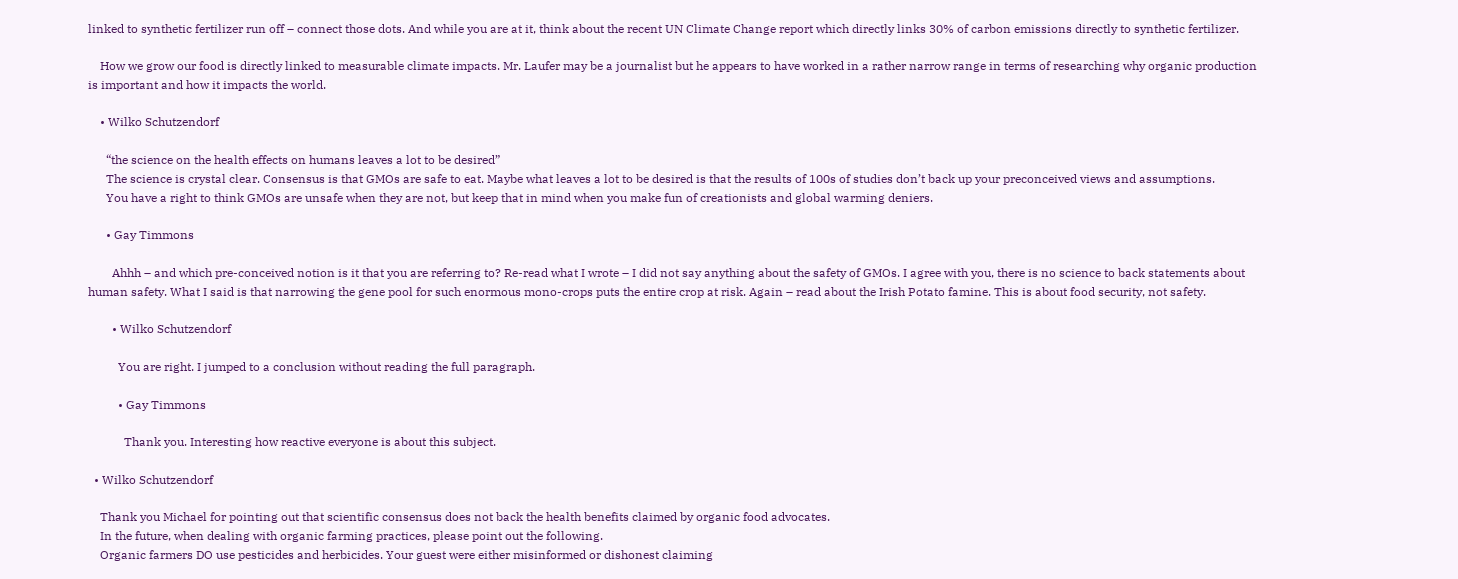linked to synthetic fertilizer run off – connect those dots. And while you are at it, think about the recent UN Climate Change report which directly links 30% of carbon emissions directly to synthetic fertilizer.

    How we grow our food is directly linked to measurable climate impacts. Mr. Laufer may be a journalist but he appears to have worked in a rather narrow range in terms of researching why organic production is important and how it impacts the world.

    • Wilko Schutzendorf

      “the science on the health effects on humans leaves a lot to be desired”
      The science is crystal clear. Consensus is that GMOs are safe to eat. Maybe what leaves a lot to be desired is that the results of 100s of studies don’t back up your preconceived views and assumptions.
      You have a right to think GMOs are unsafe when they are not, but keep that in mind when you make fun of creationists and global warming deniers.

      • Gay Timmons

        Ahhh – and which pre-conceived notion is it that you are referring to? Re-read what I wrote – I did not say anything about the safety of GMOs. I agree with you, there is no science to back statements about human safety. What I said is that narrowing the gene pool for such enormous mono-crops puts the entire crop at risk. Again – read about the Irish Potato famine. This is about food security, not safety.

        • Wilko Schutzendorf

          You are right. I jumped to a conclusion without reading the full paragraph.

          • Gay Timmons

            Thank you. Interesting how reactive everyone is about this subject.

  • Wilko Schutzendorf

    Thank you Michael for pointing out that scientific consensus does not back the health benefits claimed by organic food advocates.
    In the future, when dealing with organic farming practices, please point out the following.
    Organic farmers DO use pesticides and herbicides. Your guest were either misinformed or dishonest claiming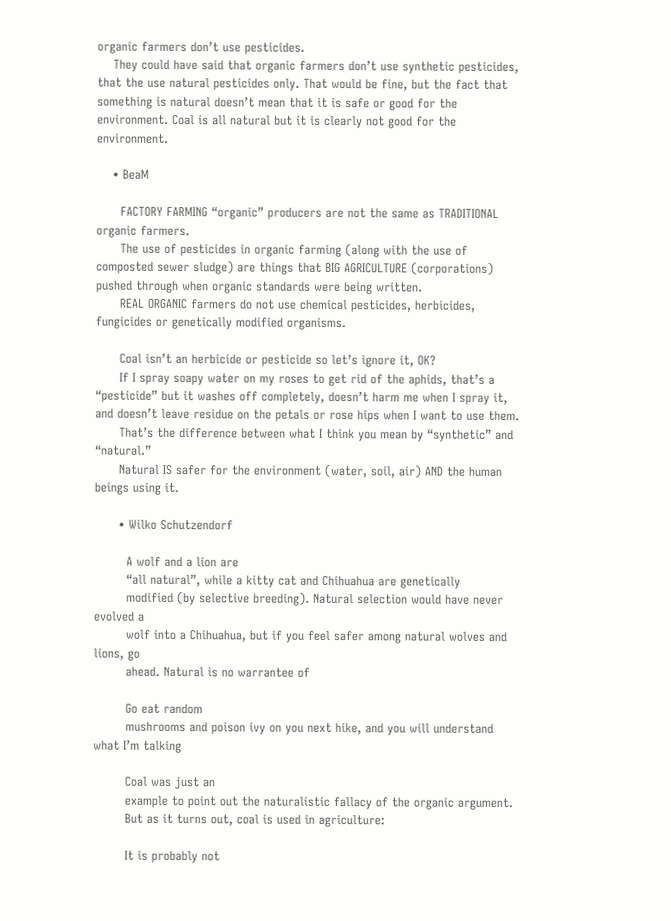organic farmers don’t use pesticides.
    They could have said that organic farmers don’t use synthetic pesticides, that the use natural pesticides only. That would be fine, but the fact that something is natural doesn’t mean that it is safe or good for the environment. Coal is all natural but it is clearly not good for the environment.

    • BeaM

      FACTORY FARMING “organic” producers are not the same as TRADITIONAL organic farmers.
      The use of pesticides in organic farming (along with the use of composted sewer sludge) are things that BIG AGRICULTURE (corporations) pushed through when organic standards were being written.
      REAL ORGANIC farmers do not use chemical pesticides, herbicides, fungicides or genetically modified organisms.

      Coal isn’t an herbicide or pesticide so let’s ignore it, OK?
      If I spray soapy water on my roses to get rid of the aphids, that’s a “pesticide” but it washes off completely, doesn’t harm me when I spray it, and doesn’t leave residue on the petals or rose hips when I want to use them.
      That’s the difference between what I think you mean by “synthetic” and “natural.”
      Natural IS safer for the environment (water, soil, air) AND the human beings using it.

      • Wilko Schutzendorf

        A wolf and a lion are
        “all natural”, while a kitty cat and Chihuahua are genetically
        modified (by selective breeding). Natural selection would have never evolved a
        wolf into a Chihuahua, but if you feel safer among natural wolves and lions, go
        ahead. Natural is no warrantee of

        Go eat random
        mushrooms and poison ivy on you next hike, and you will understand what I’m talking

        Coal was just an
        example to point out the naturalistic fallacy of the organic argument.
        But as it turns out, coal is used in agriculture:

        It is probably not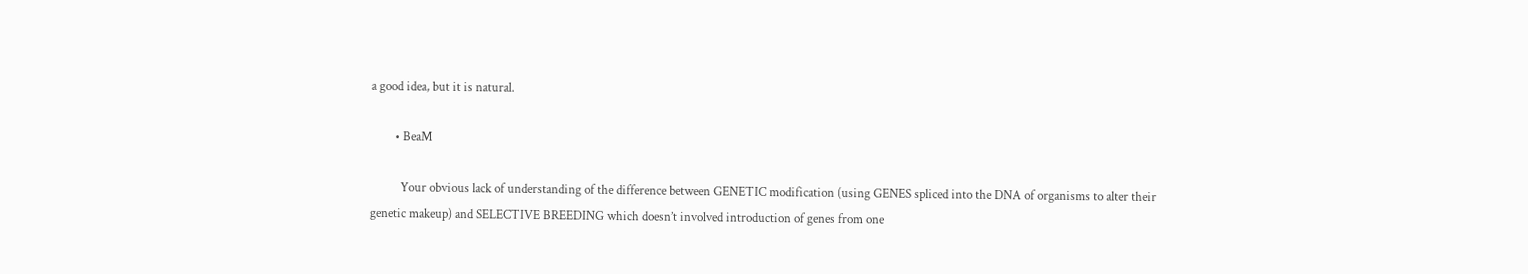a good idea, but it is natural.

        • BeaM

          Your obvious lack of understanding of the difference between GENETIC modification (using GENES spliced into the DNA of organisms to alter their genetic makeup) and SELECTIVE BREEDING which doesn’t involved introduction of genes from one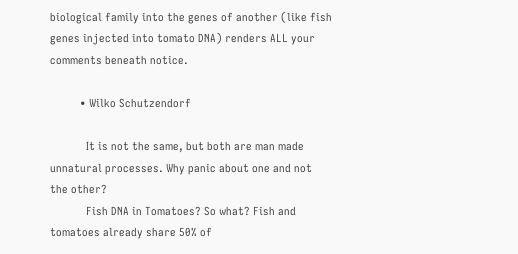biological family into the genes of another (like fish genes injected into tomato DNA) renders ALL your comments beneath notice.

          • Wilko Schutzendorf

            It is not the same, but both are man made unnatural processes. Why panic about one and not the other?
            Fish DNA in Tomatoes? So what? Fish and tomatoes already share 50% of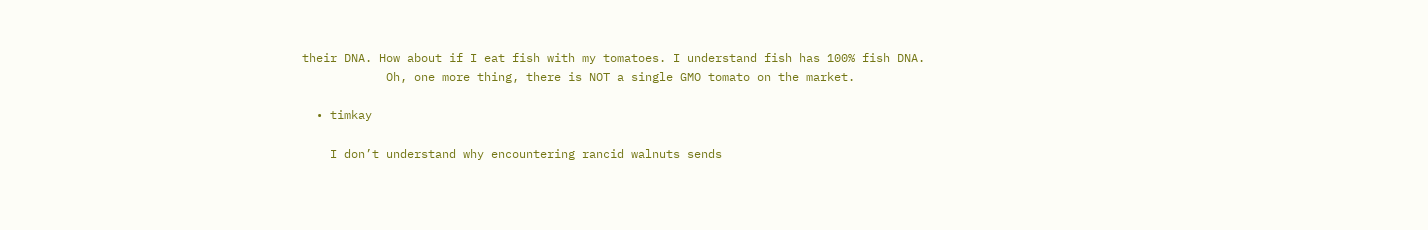their DNA. How about if I eat fish with my tomatoes. I understand fish has 100% fish DNA.
            Oh, one more thing, there is NOT a single GMO tomato on the market.

  • timkay

    I don’t understand why encountering rancid walnuts sends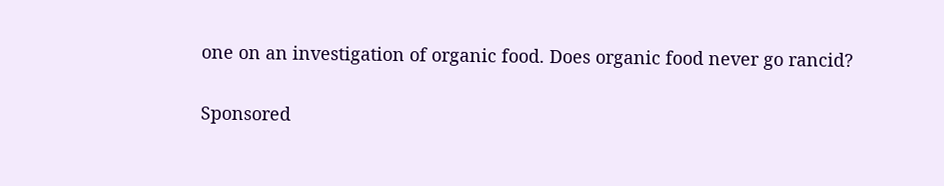one on an investigation of organic food. Does organic food never go rancid?

Sponsored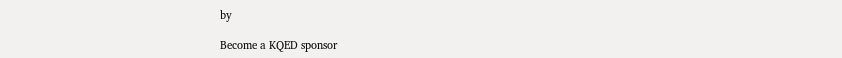by

Become a KQED sponsor